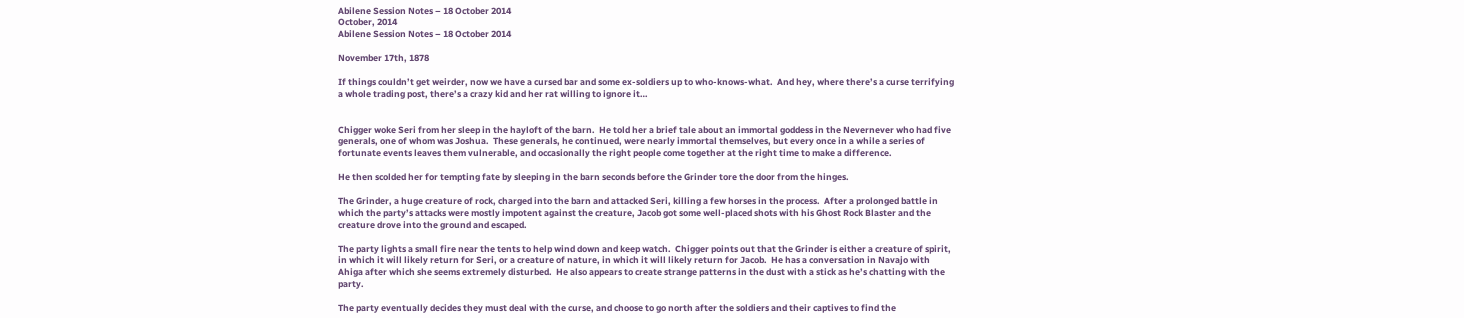Abilene Session Notes – 18 October 2014
October, 2014
Abilene Session Notes – 18 October 2014

November 17th, 1878

If things couldn’t get weirder, now we have a cursed bar and some ex-soldiers up to who-knows-what.  And hey, where there’s a curse terrifying a whole trading post, there’s a crazy kid and her rat willing to ignore it…


Chigger woke Seri from her sleep in the hayloft of the barn.  He told her a brief tale about an immortal goddess in the Nevernever who had five generals, one of whom was Joshua.  These generals, he continued, were nearly immortal themselves, but every once in a while a series of fortunate events leaves them vulnerable, and occasionally the right people come together at the right time to make a difference.

He then scolded her for tempting fate by sleeping in the barn seconds before the Grinder tore the door from the hinges.

The Grinder, a huge creature of rock, charged into the barn and attacked Seri, killing a few horses in the process.  After a prolonged battle in which the party’s attacks were mostly impotent against the creature, Jacob got some well-placed shots with his Ghost Rock Blaster and the creature drove into the ground and escaped.

The party lights a small fire near the tents to help wind down and keep watch.  Chigger points out that the Grinder is either a creature of spirit, in which it will likely return for Seri, or a creature of nature, in which it will likely return for Jacob.  He has a conversation in Navajo with Ahiga after which she seems extremely disturbed.  He also appears to create strange patterns in the dust with a stick as he’s chatting with the party.

The party eventually decides they must deal with the curse, and choose to go north after the soldiers and their captives to find the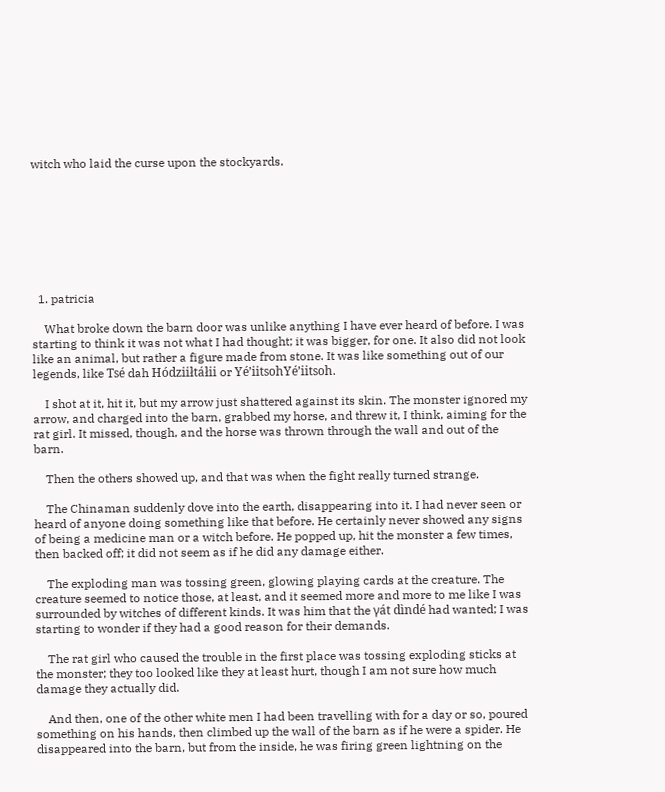witch who laid the curse upon the stockyards.








  1. patricia

    What broke down the barn door was unlike anything I have ever heard of before. I was starting to think it was not what I had thought; it was bigger, for one. It also did not look like an animal, but rather a figure made from stone. It was like something out of our legends, like Tsé dah Hódziiłtáłii or YéʼiitsohYéʼiitsoh.

    I shot at it, hit it, but my arrow just shattered against its skin. The monster ignored my arrow, and charged into the barn, grabbed my horse, and threw it, I think, aiming for the rat girl. It missed, though, and the horse was thrown through the wall and out of the barn.

    Then the others showed up, and that was when the fight really turned strange.

    The Chinaman suddenly dove into the earth, disappearing into it. I had never seen or heard of anyone doing something like that before. He certainly never showed any signs of being a medicine man or a witch before. He popped up, hit the monster a few times, then backed off; it did not seem as if he did any damage either.

    The exploding man was tossing green, glowing playing cards at the creature. The creature seemed to notice those, at least, and it seemed more and more to me like I was surrounded by witches of different kinds. It was him that the γát dìndé had wanted; I was starting to wonder if they had a good reason for their demands.

    The rat girl who caused the trouble in the first place was tossing exploding sticks at the monster; they too looked like they at least hurt, though I am not sure how much damage they actually did.

    And then, one of the other white men I had been travelling with for a day or so, poured something on his hands, then climbed up the wall of the barn as if he were a spider. He disappeared into the barn, but from the inside, he was firing green lightning on the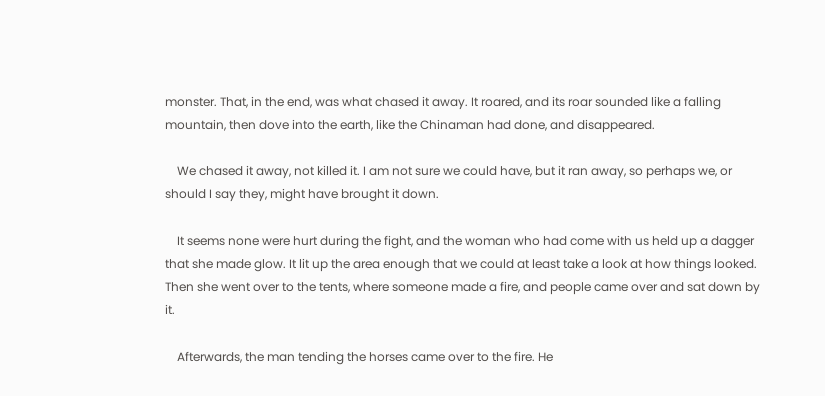monster. That, in the end, was what chased it away. It roared, and its roar sounded like a falling mountain, then dove into the earth, like the Chinaman had done, and disappeared.

    We chased it away, not killed it. I am not sure we could have, but it ran away, so perhaps we, or should I say they, might have brought it down.

    It seems none were hurt during the fight, and the woman who had come with us held up a dagger that she made glow. It lit up the area enough that we could at least take a look at how things looked. Then she went over to the tents, where someone made a fire, and people came over and sat down by it.

    Afterwards, the man tending the horses came over to the fire. He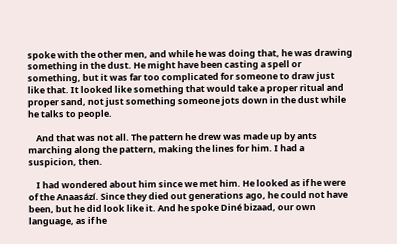spoke with the other men, and while he was doing that, he was drawing something in the dust. He might have been casting a spell or something, but it was far too complicated for someone to draw just like that. It looked like something that would take a proper ritual and proper sand, not just something someone jots down in the dust while he talks to people.

    And that was not all. The pattern he drew was made up by ants marching along the pattern, making the lines for him. I had a suspicion, then.

    I had wondered about him since we met him. He looked as if he were of the Anaasází. Since they died out generations ago, he could not have been, but he did look like it. And he spoke Diné bizaad, our own language, as if he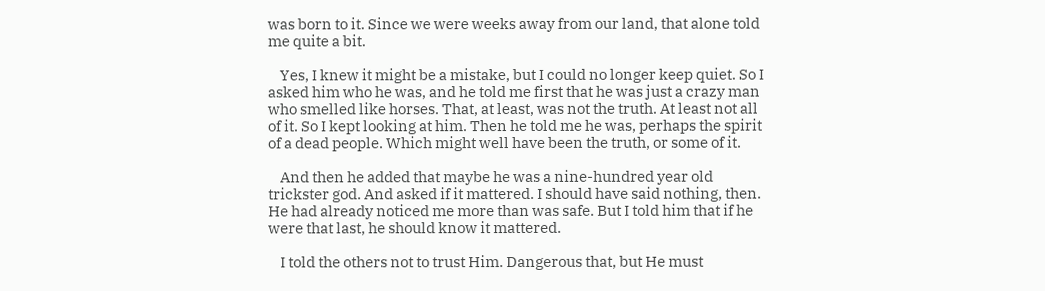was born to it. Since we were weeks away from our land, that alone told me quite a bit.

    Yes, I knew it might be a mistake, but I could no longer keep quiet. So I asked him who he was, and he told me first that he was just a crazy man who smelled like horses. That, at least, was not the truth. At least not all of it. So I kept looking at him. Then he told me he was, perhaps the spirit of a dead people. Which might well have been the truth, or some of it.

    And then he added that maybe he was a nine-hundred year old trickster god. And asked if it mattered. I should have said nothing, then. He had already noticed me more than was safe. But I told him that if he were that last, he should know it mattered.

    I told the others not to trust Him. Dangerous that, but He must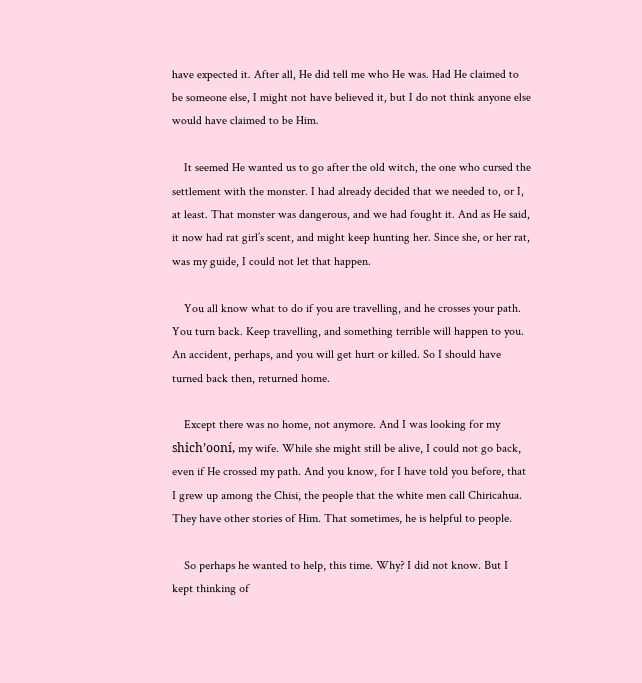have expected it. After all, He did tell me who He was. Had He claimed to be someone else, I might not have believed it, but I do not think anyone else would have claimed to be Him.

    It seemed He wanted us to go after the old witch, the one who cursed the settlement with the monster. I had already decided that we needed to, or I, at least. That monster was dangerous, and we had fought it. And as He said, it now had rat girl’s scent, and might keep hunting her. Since she, or her rat, was my guide, I could not let that happen.

    You all know what to do if you are travelling, and he crosses your path. You turn back. Keep travelling, and something terrible will happen to you. An accident, perhaps, and you will get hurt or killed. So I should have turned back then, returned home.

    Except there was no home, not anymore. And I was looking for my shich’ooní, my wife. While she might still be alive, I could not go back, even if He crossed my path. And you know, for I have told you before, that I grew up among the Chisi, the people that the white men call Chiricahua. They have other stories of Him. That sometimes, he is helpful to people.

    So perhaps he wanted to help, this time. Why? I did not know. But I kept thinking of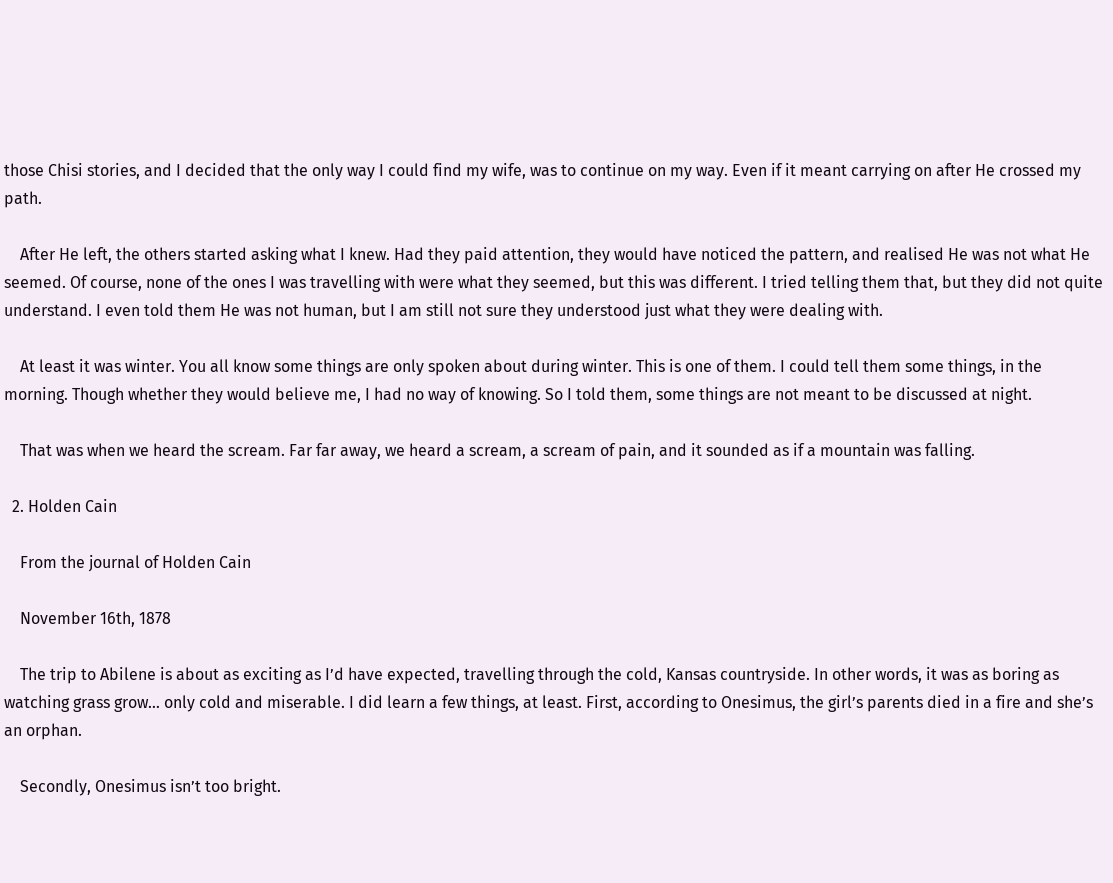those Chisi stories, and I decided that the only way I could find my wife, was to continue on my way. Even if it meant carrying on after He crossed my path.

    After He left, the others started asking what I knew. Had they paid attention, they would have noticed the pattern, and realised He was not what He seemed. Of course, none of the ones I was travelling with were what they seemed, but this was different. I tried telling them that, but they did not quite understand. I even told them He was not human, but I am still not sure they understood just what they were dealing with.

    At least it was winter. You all know some things are only spoken about during winter. This is one of them. I could tell them some things, in the morning. Though whether they would believe me, I had no way of knowing. So I told them, some things are not meant to be discussed at night.

    That was when we heard the scream. Far far away, we heard a scream, a scream of pain, and it sounded as if a mountain was falling.

  2. Holden Cain

    From the journal of Holden Cain

    November 16th, 1878

    The trip to Abilene is about as exciting as I’d have expected, travelling through the cold, Kansas countryside. In other words, it was as boring as watching grass grow… only cold and miserable. I did learn a few things, at least. First, according to Onesimus, the girl’s parents died in a fire and she’s an orphan.

    Secondly, Onesimus isn’t too bright.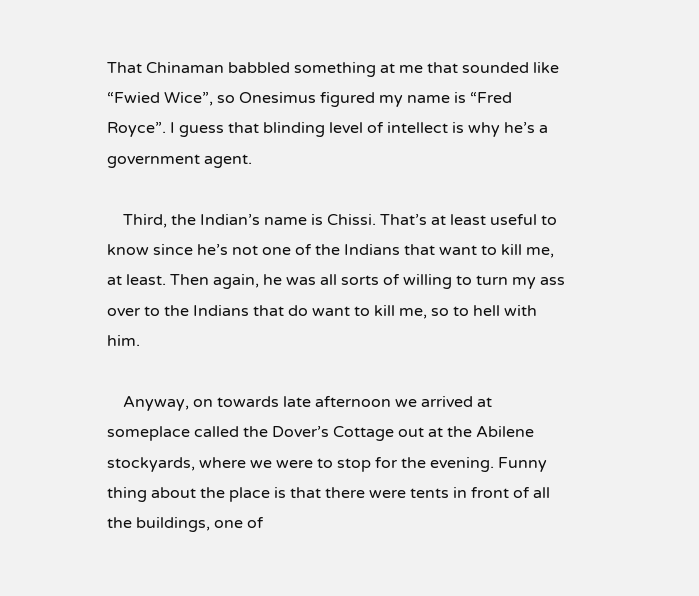That Chinaman babbled something at me that sounded like “Fwied Wice”, so Onesimus figured my name is “Fred Royce”. I guess that blinding level of intellect is why he’s a government agent.

    Third, the Indian’s name is Chissi. That’s at least useful to know since he’s not one of the Indians that want to kill me, at least. Then again, he was all sorts of willing to turn my ass over to the Indians that do want to kill me, so to hell with him.

    Anyway, on towards late afternoon we arrived at someplace called the Dover’s Cottage out at the Abilene stockyards, where we were to stop for the evening. Funny thing about the place is that there were tents in front of all the buildings, one of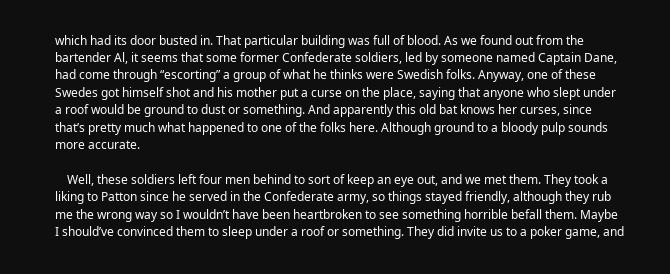which had its door busted in. That particular building was full of blood. As we found out from the bartender Al, it seems that some former Confederate soldiers, led by someone named Captain Dane, had come through “escorting” a group of what he thinks were Swedish folks. Anyway, one of these Swedes got himself shot and his mother put a curse on the place, saying that anyone who slept under a roof would be ground to dust or something. And apparently this old bat knows her curses, since that’s pretty much what happened to one of the folks here. Although ground to a bloody pulp sounds more accurate.

    Well, these soldiers left four men behind to sort of keep an eye out, and we met them. They took a liking to Patton since he served in the Confederate army, so things stayed friendly, although they rub me the wrong way so I wouldn’t have been heartbroken to see something horrible befall them. Maybe I should’ve convinced them to sleep under a roof or something. They did invite us to a poker game, and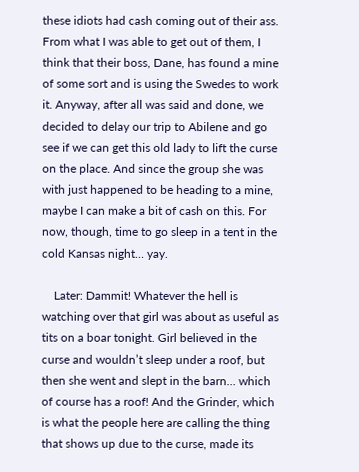these idiots had cash coming out of their ass. From what I was able to get out of them, I think that their boss, Dane, has found a mine of some sort and is using the Swedes to work it. Anyway, after all was said and done, we decided to delay our trip to Abilene and go see if we can get this old lady to lift the curse on the place. And since the group she was with just happened to be heading to a mine, maybe I can make a bit of cash on this. For now, though, time to go sleep in a tent in the cold Kansas night… yay.

    Later: Dammit! Whatever the hell is watching over that girl was about as useful as tits on a boar tonight. Girl believed in the curse and wouldn’t sleep under a roof, but then she went and slept in the barn… which of course has a roof! And the Grinder, which is what the people here are calling the thing that shows up due to the curse, made its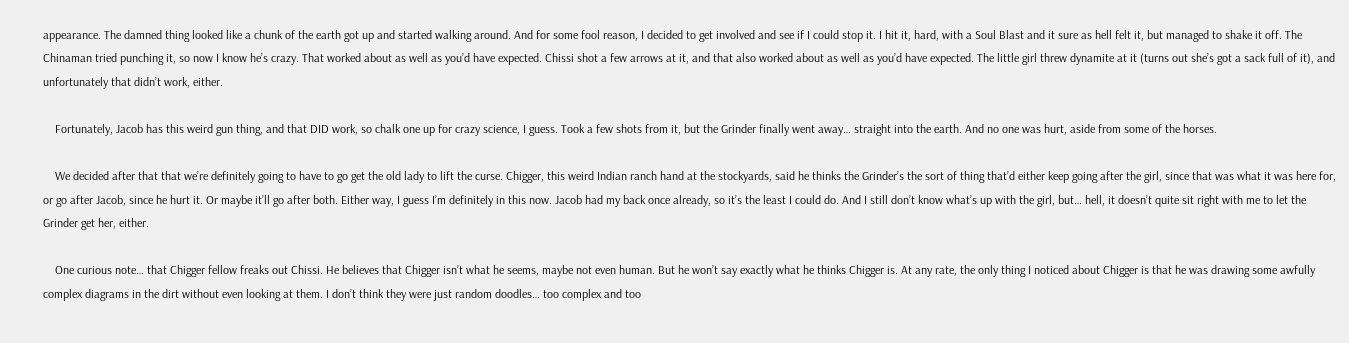appearance. The damned thing looked like a chunk of the earth got up and started walking around. And for some fool reason, I decided to get involved and see if I could stop it. I hit it, hard, with a Soul Blast and it sure as hell felt it, but managed to shake it off. The Chinaman tried punching it, so now I know he’s crazy. That worked about as well as you’d have expected. Chissi shot a few arrows at it, and that also worked about as well as you’d have expected. The little girl threw dynamite at it (turns out she’s got a sack full of it), and unfortunately that didn’t work, either.

    Fortunately, Jacob has this weird gun thing, and that DID work, so chalk one up for crazy science, I guess. Took a few shots from it, but the Grinder finally went away… straight into the earth. And no one was hurt, aside from some of the horses.

    We decided after that that we’re definitely going to have to go get the old lady to lift the curse. Chigger, this weird Indian ranch hand at the stockyards, said he thinks the Grinder’s the sort of thing that’d either keep going after the girl, since that was what it was here for, or go after Jacob, since he hurt it. Or maybe it’ll go after both. Either way, I guess I’m definitely in this now. Jacob had my back once already, so it’s the least I could do. And I still don’t know what’s up with the girl, but… hell, it doesn’t quite sit right with me to let the Grinder get her, either.

    One curious note… that Chigger fellow freaks out Chissi. He believes that Chigger isn’t what he seems, maybe not even human. But he won’t say exactly what he thinks Chigger is. At any rate, the only thing I noticed about Chigger is that he was drawing some awfully complex diagrams in the dirt without even looking at them. I don’t think they were just random doodles… too complex and too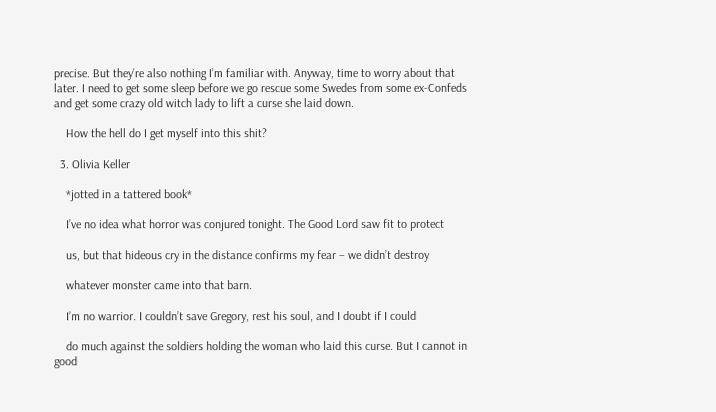precise. But they’re also nothing I’m familiar with. Anyway, time to worry about that later. I need to get some sleep before we go rescue some Swedes from some ex-Confeds and get some crazy old witch lady to lift a curse she laid down.

    How the hell do I get myself into this shit?

  3. Olivia Keller

    *jotted in a tattered book*

    I’ve no idea what horror was conjured tonight. The Good Lord saw fit to protect

    us, but that hideous cry in the distance confirms my fear – we didn’t destroy

    whatever monster came into that barn.

    I’m no warrior. I couldn’t save Gregory, rest his soul, and I doubt if I could

    do much against the soldiers holding the woman who laid this curse. But I cannot in good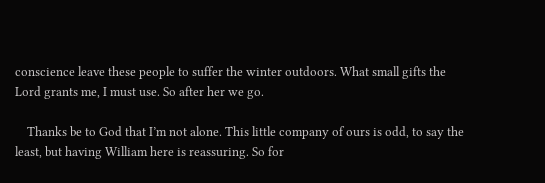conscience leave these people to suffer the winter outdoors. What small gifts the Lord grants me, I must use. So after her we go.

    Thanks be to God that I’m not alone. This little company of ours is odd, to say the least, but having William here is reassuring. So for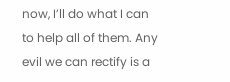now, I’ll do what I can to help all of them. Any evil we can rectify is a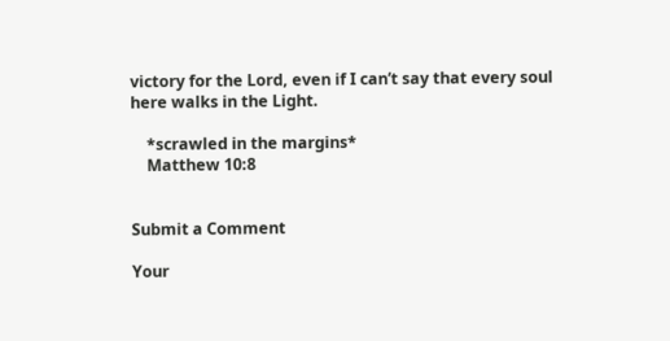victory for the Lord, even if I can’t say that every soul here walks in the Light.

    *scrawled in the margins*
    Matthew 10:8


Submit a Comment

Your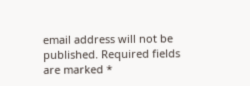email address will not be published. Required fields are marked *